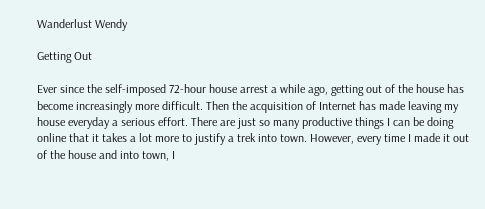Wanderlust Wendy

Getting Out

Ever since the self-imposed 72-hour house arrest a while ago, getting out of the house has become increasingly more difficult. Then the acquisition of Internet has made leaving my house everyday a serious effort. There are just so many productive things I can be doing online that it takes a lot more to justify a trek into town. However, every time I made it out of the house and into town, I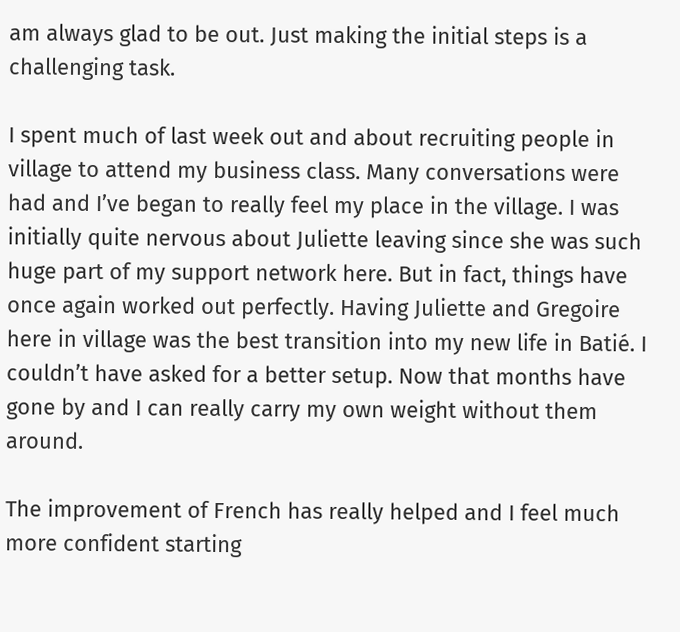am always glad to be out. Just making the initial steps is a challenging task.

I spent much of last week out and about recruiting people in village to attend my business class. Many conversations were had and I’ve began to really feel my place in the village. I was initially quite nervous about Juliette leaving since she was such huge part of my support network here. But in fact, things have once again worked out perfectly. Having Juliette and Gregoire here in village was the best transition into my new life in Batié. I couldn’t have asked for a better setup. Now that months have gone by and I can really carry my own weight without them around.

The improvement of French has really helped and I feel much more confident starting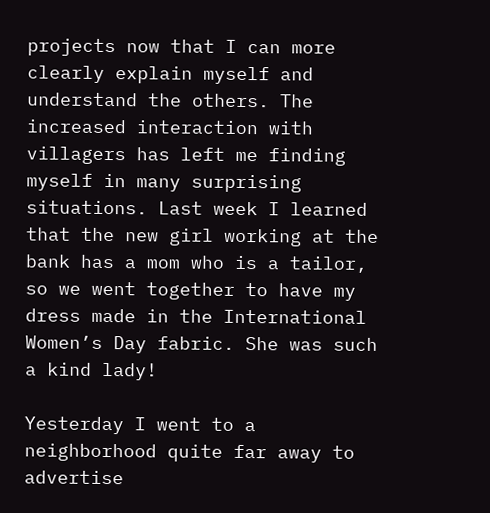projects now that I can more clearly explain myself and understand the others. The increased interaction with villagers has left me finding myself in many surprising situations. Last week I learned that the new girl working at the bank has a mom who is a tailor, so we went together to have my dress made in the International Women’s Day fabric. She was such a kind lady!

Yesterday I went to a neighborhood quite far away to advertise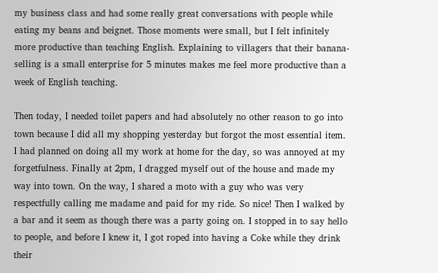my business class and had some really great conversations with people while eating my beans and beignet. Those moments were small, but I felt infinitely more productive than teaching English. Explaining to villagers that their banana-selling is a small enterprise for 5 minutes makes me feel more productive than a week of English teaching.

Then today, I needed toilet papers and had absolutely no other reason to go into town because I did all my shopping yesterday but forgot the most essential item. I had planned on doing all my work at home for the day, so was annoyed at my forgetfulness. Finally at 2pm, I dragged myself out of the house and made my way into town. On the way, I shared a moto with a guy who was very respectfully calling me madame and paid for my ride. So nice! Then I walked by a bar and it seem as though there was a party going on. I stopped in to say hello to people, and before I knew it, I got roped into having a Coke while they drink their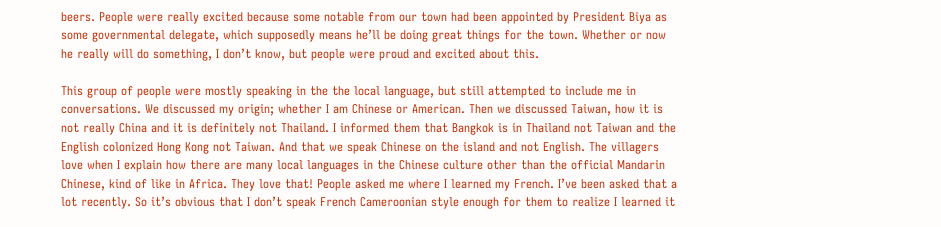beers. People were really excited because some notable from our town had been appointed by President Biya as some governmental delegate, which supposedly means he’ll be doing great things for the town. Whether or now he really will do something, I don’t know, but people were proud and excited about this.

This group of people were mostly speaking in the the local language, but still attempted to include me in conversations. We discussed my origin; whether I am Chinese or American. Then we discussed Taiwan, how it is not really China and it is definitely not Thailand. I informed them that Bangkok is in Thailand not Taiwan and the English colonized Hong Kong not Taiwan. And that we speak Chinese on the island and not English. The villagers love when I explain how there are many local languages in the Chinese culture other than the official Mandarin Chinese, kind of like in Africa. They love that! People asked me where I learned my French. I’ve been asked that a lot recently. So it’s obvious that I don’t speak French Cameroonian style enough for them to realize I learned it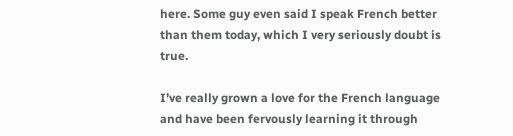here. Some guy even said I speak French better than them today, which I very seriously doubt is true.

I’ve really grown a love for the French language and have been fervously learning it through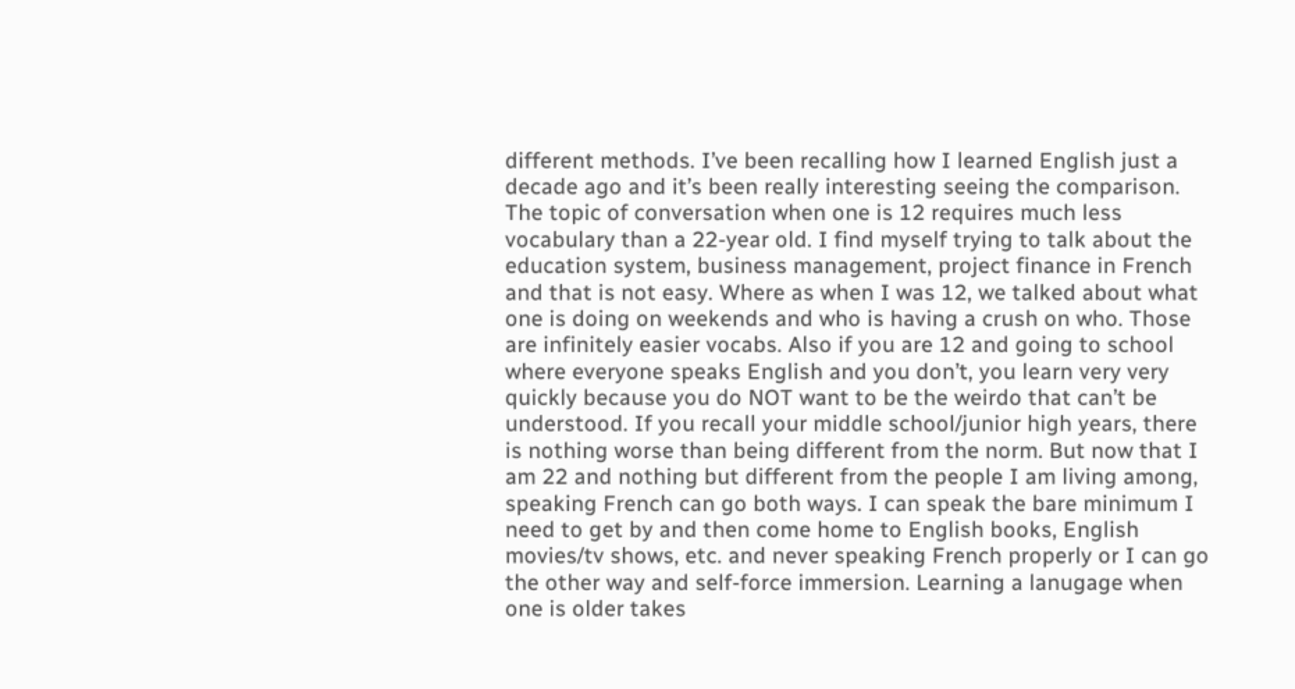different methods. I’ve been recalling how I learned English just a decade ago and it’s been really interesting seeing the comparison. The topic of conversation when one is 12 requires much less vocabulary than a 22-year old. I find myself trying to talk about the education system, business management, project finance in French and that is not easy. Where as when I was 12, we talked about what one is doing on weekends and who is having a crush on who. Those are infinitely easier vocabs. Also if you are 12 and going to school where everyone speaks English and you don’t, you learn very very quickly because you do NOT want to be the weirdo that can’t be understood. If you recall your middle school/junior high years, there is nothing worse than being different from the norm. But now that I am 22 and nothing but different from the people I am living among, speaking French can go both ways. I can speak the bare minimum I need to get by and then come home to English books, English movies/tv shows, etc. and never speaking French properly or I can go the other way and self-force immersion. Learning a lanugage when one is older takes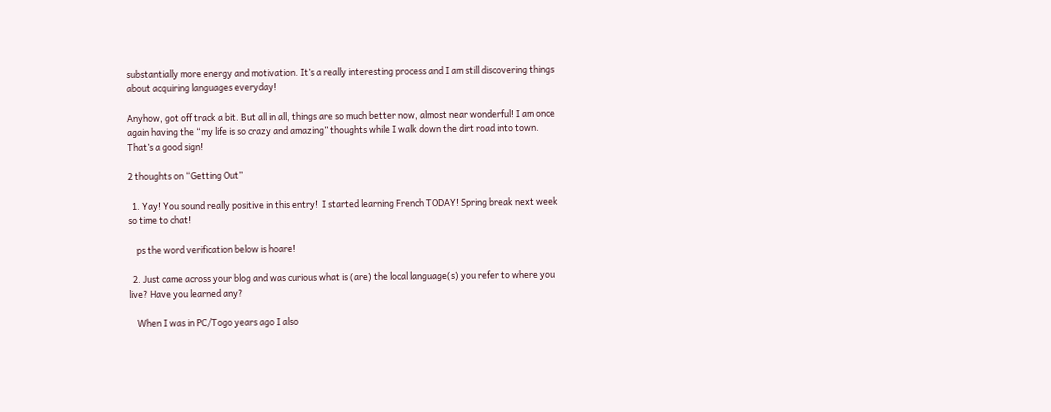substantially more energy and motivation. It’s a really interesting process and I am still discovering things about acquiring languages everyday!

Anyhow, got off track a bit. But all in all, things are so much better now, almost near wonderful! I am once again having the “my life is so crazy and amazing” thoughts while I walk down the dirt road into town. That’s a good sign!

2 thoughts on “Getting Out”

  1. Yay! You sound really positive in this entry!  I started learning French TODAY! Spring break next week so time to chat!

    ps the word verification below is hoare!

  2. Just came across your blog and was curious what is (are) the local language(s) you refer to where you live? Have you learned any?

    When I was in PC/Togo years ago I also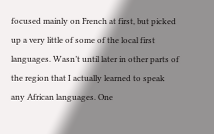focused mainly on French at first, but picked up a very little of some of the local first languages. Wasn’t until later in other parts of the region that I actually learned to speak any African languages. One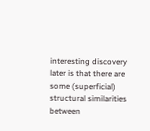interesting discovery later is that there are some (superficial) structural similarities between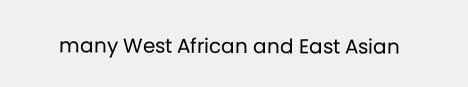many West African and East Asian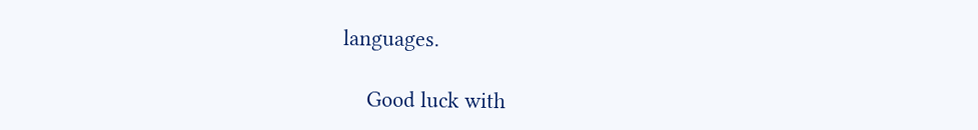languages.

    Good luck with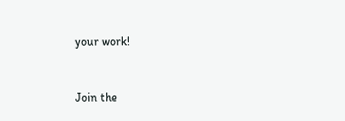your work!


Join the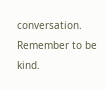conversation. Remember to be kind.